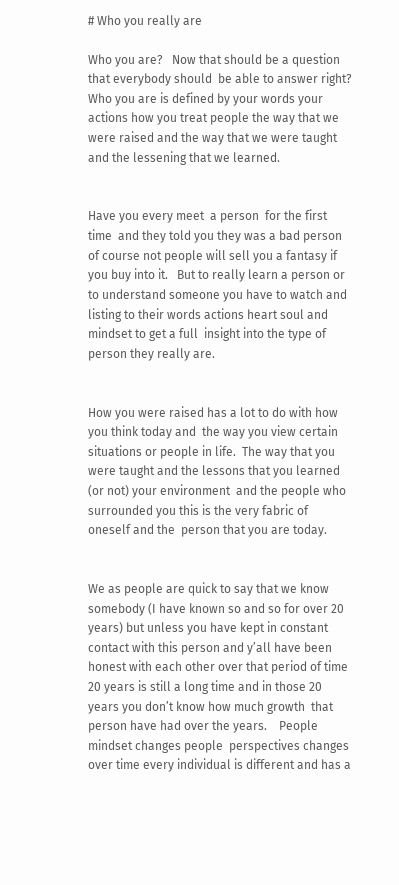# Who you really are

Who you are?   Now that should be a question that everybody should  be able to answer right?   Who you are is defined by your words your actions how you treat people the way that we were raised and the way that we were taught and the lessening that we learned.


Have you every meet  a person  for the first time  and they told you they was a bad person of course not people will sell you a fantasy if you buy into it.   But to really learn a person or to understand someone you have to watch and listing to their words actions heart soul and  mindset to get a full  insight into the type of person they really are.


How you were raised has a lot to do with how you think today and  the way you view certain situations or people in life.  The way that you were taught and the lessons that you learned (or not) your environment  and the people who surrounded you this is the very fabric of oneself and the  person that you are today.


We as people are quick to say that we know somebody (I have known so and so for over 20 years) but unless you have kept in constant contact with this person and y’all have been honest with each other over that period of time 20 years is still a long time and in those 20 years you don’t know how much growth  that person have had over the years.    People mindset changes people  perspectives changes over time every individual is different and has a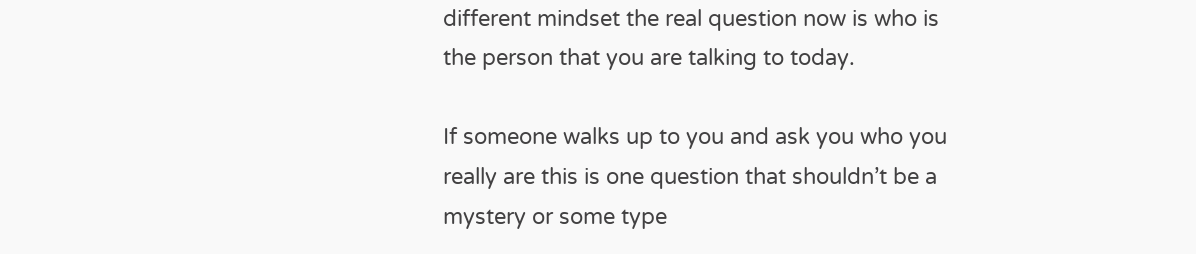different mindset the real question now is who is the person that you are talking to today.

If someone walks up to you and ask you who you really are this is one question that shouldn’t be a mystery or some type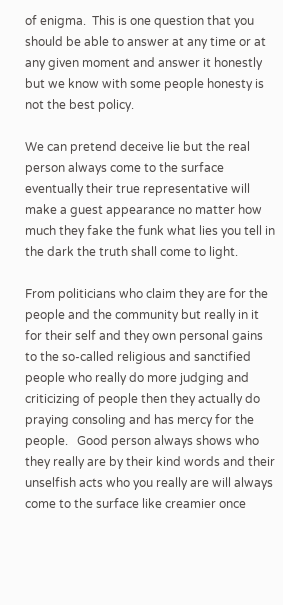of enigma.  This is one question that you should be able to answer at any time or at any given moment and answer it honestly but we know with some people honesty is not the best policy.

We can pretend deceive lie but the real person always come to the surface eventually their true representative will make a guest appearance no matter how much they fake the funk what lies you tell in the dark the truth shall come to light.

From politicians who claim they are for the people and the community but really in it for their self and they own personal gains to the so-called religious and sanctified people who really do more judging and criticizing of people then they actually do praying consoling and has mercy for the people.   Good person always shows who they really are by their kind words and their unselfish acts who you really are will always come to the surface like creamier once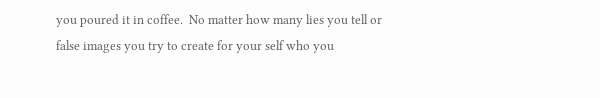you poured it in coffee.  No matter how many lies you tell or false images you try to create for your self who you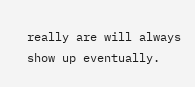really are will always show up eventually.